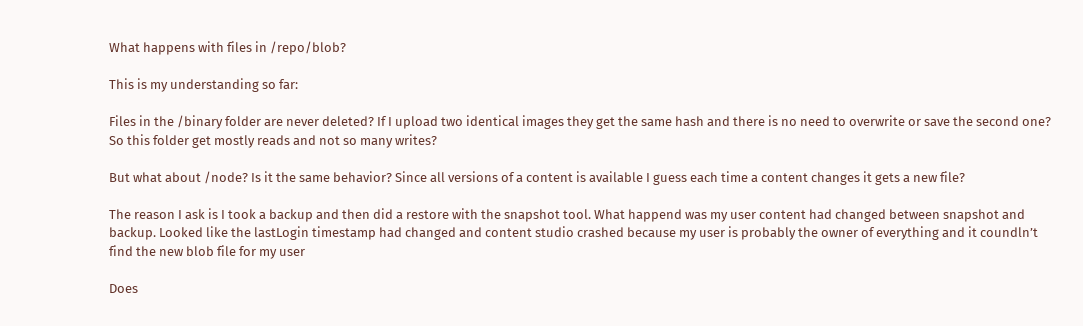What happens with files in /repo/blob?

This is my understanding so far:

Files in the /binary folder are never deleted? If I upload two identical images they get the same hash and there is no need to overwrite or save the second one? So this folder get mostly reads and not so many writes?

But what about /node? Is it the same behavior? Since all versions of a content is available I guess each time a content changes it gets a new file?

The reason I ask is I took a backup and then did a restore with the snapshot tool. What happend was my user content had changed between snapshot and backup. Looked like the lastLogin timestamp had changed and content studio crashed because my user is probably the owner of everything and it coundln’t find the new blob file for my user

Does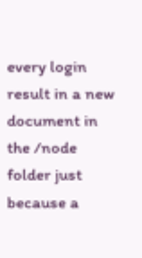every login result in a new document in the /node folder just because a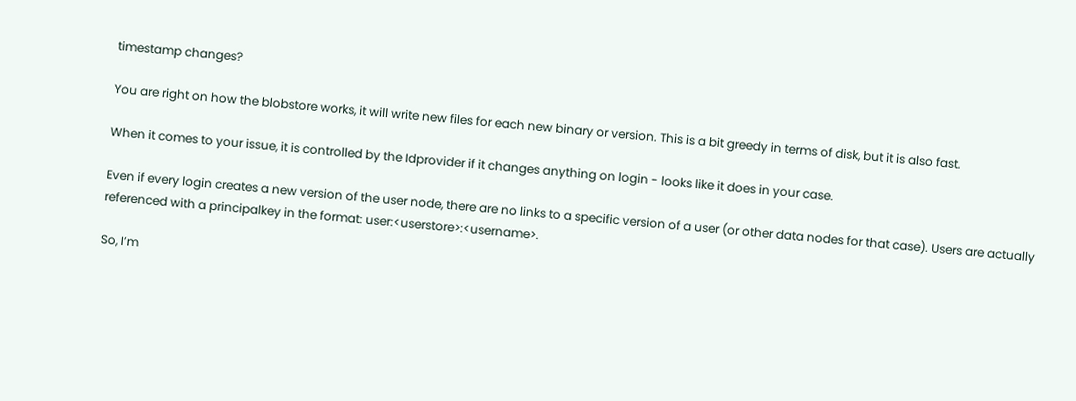timestamp changes?

You are right on how the blobstore works, it will write new files for each new binary or version. This is a bit greedy in terms of disk, but it is also fast.

When it comes to your issue, it is controlled by the Idprovider if it changes anything on login - looks like it does in your case.

Even if every login creates a new version of the user node, there are no links to a specific version of a user (or other data nodes for that case). Users are actually referenced with a principalkey in the format: user:<userstore>:<username>.

So, I’m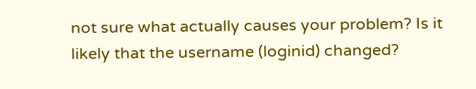not sure what actually causes your problem? Is it likely that the username (loginid) changed?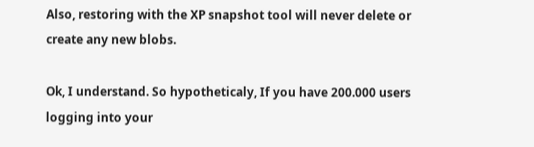Also, restoring with the XP snapshot tool will never delete or create any new blobs.

Ok, I understand. So hypotheticaly, If you have 200.000 users logging into your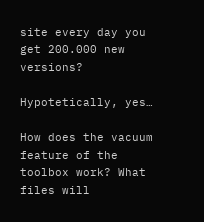site every day you get 200.000 new versions?

Hypotetically, yes…

How does the vacuum feature of the toolbox work? What files will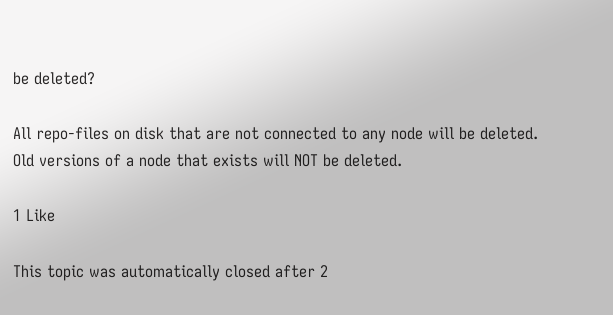be deleted?

All repo-files on disk that are not connected to any node will be deleted.
Old versions of a node that exists will NOT be deleted.

1 Like

This topic was automatically closed after 2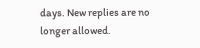days. New replies are no longer allowed.